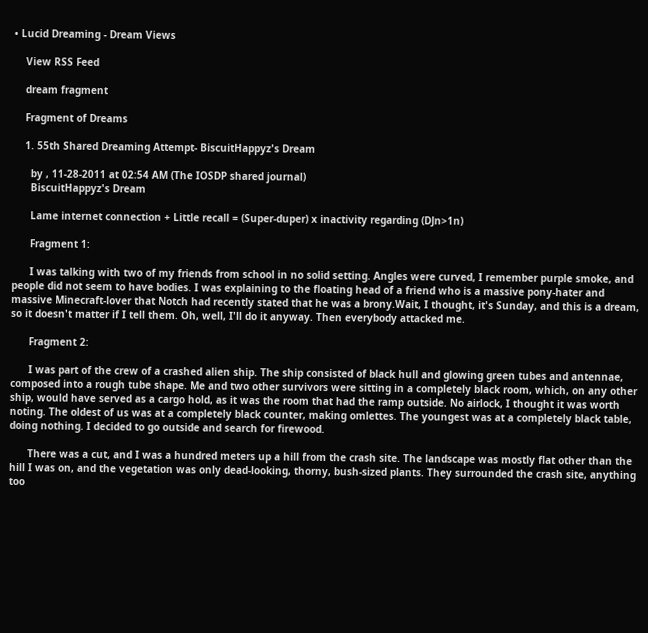• Lucid Dreaming - Dream Views

    View RSS Feed

    dream fragment

    Fragment of Dreams

    1. 55th Shared Dreaming Attempt- BiscuitHappyz's Dream

      by , 11-28-2011 at 02:54 AM (The IOSDP shared journal)
      BiscuitHappyz's Dream

      Lame internet connection + Little recall = (Super-duper) x inactivity regarding (DJn>1n)

      Fragment 1:

      I was talking with two of my friends from school in no solid setting. Angles were curved, I remember purple smoke, and people did not seem to have bodies. I was explaining to the floating head of a friend who is a massive pony-hater and massive Minecraft-lover that Notch had recently stated that he was a brony.Wait, I thought, it's Sunday, and this is a dream, so it doesn't matter if I tell them. Oh, well, I'll do it anyway. Then everybody attacked me.

      Fragment 2:

      I was part of the crew of a crashed alien ship. The ship consisted of black hull and glowing green tubes and antennae, composed into a rough tube shape. Me and two other survivors were sitting in a completely black room, which, on any other ship, would have served as a cargo hold, as it was the room that had the ramp outside. No airlock, I thought it was worth noting. The oldest of us was at a completely black counter, making omlettes. The youngest was at a completely black table, doing nothing. I decided to go outside and search for firewood.

      There was a cut, and I was a hundred meters up a hill from the crash site. The landscape was mostly flat other than the hill I was on, and the vegetation was only dead-looking, thorny, bush-sized plants. They surrounded the crash site, anything too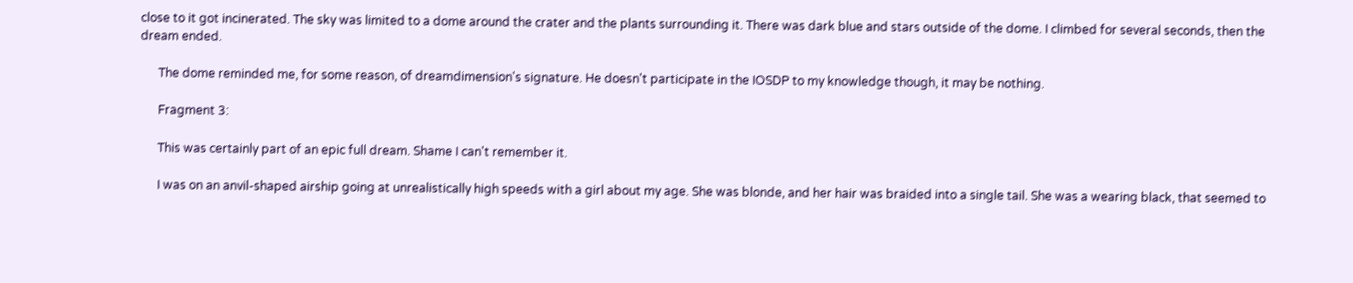close to it got incinerated. The sky was limited to a dome around the crater and the plants surrounding it. There was dark blue and stars outside of the dome. I climbed for several seconds, then the dream ended.

      The dome reminded me, for some reason, of dreamdimension's signature. He doesn't participate in the IOSDP to my knowledge though, it may be nothing.

      Fragment 3:

      This was certainly part of an epic full dream. Shame I can't remember it.

      I was on an anvil-shaped airship going at unrealistically high speeds with a girl about my age. She was blonde, and her hair was braided into a single tail. She was a wearing black, that seemed to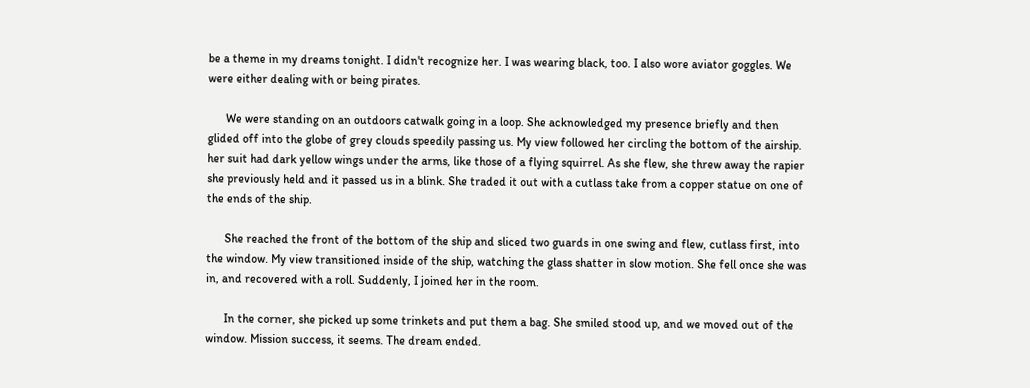be a theme in my dreams tonight. I didn't recognize her. I was wearing black, too. I also wore aviator goggles. We were either dealing with or being pirates.

      We were standing on an outdoors catwalk going in a loop. She acknowledged my presence briefly and then glided off into the globe of grey clouds speedily passing us. My view followed her circling the bottom of the airship. her suit had dark yellow wings under the arms, like those of a flying squirrel. As she flew, she threw away the rapier she previously held and it passed us in a blink. She traded it out with a cutlass take from a copper statue on one of the ends of the ship.

      She reached the front of the bottom of the ship and sliced two guards in one swing and flew, cutlass first, into the window. My view transitioned inside of the ship, watching the glass shatter in slow motion. She fell once she was in, and recovered with a roll. Suddenly, I joined her in the room.

      In the corner, she picked up some trinkets and put them a bag. She smiled stood up, and we moved out of the window. Mission success, it seems. The dream ended.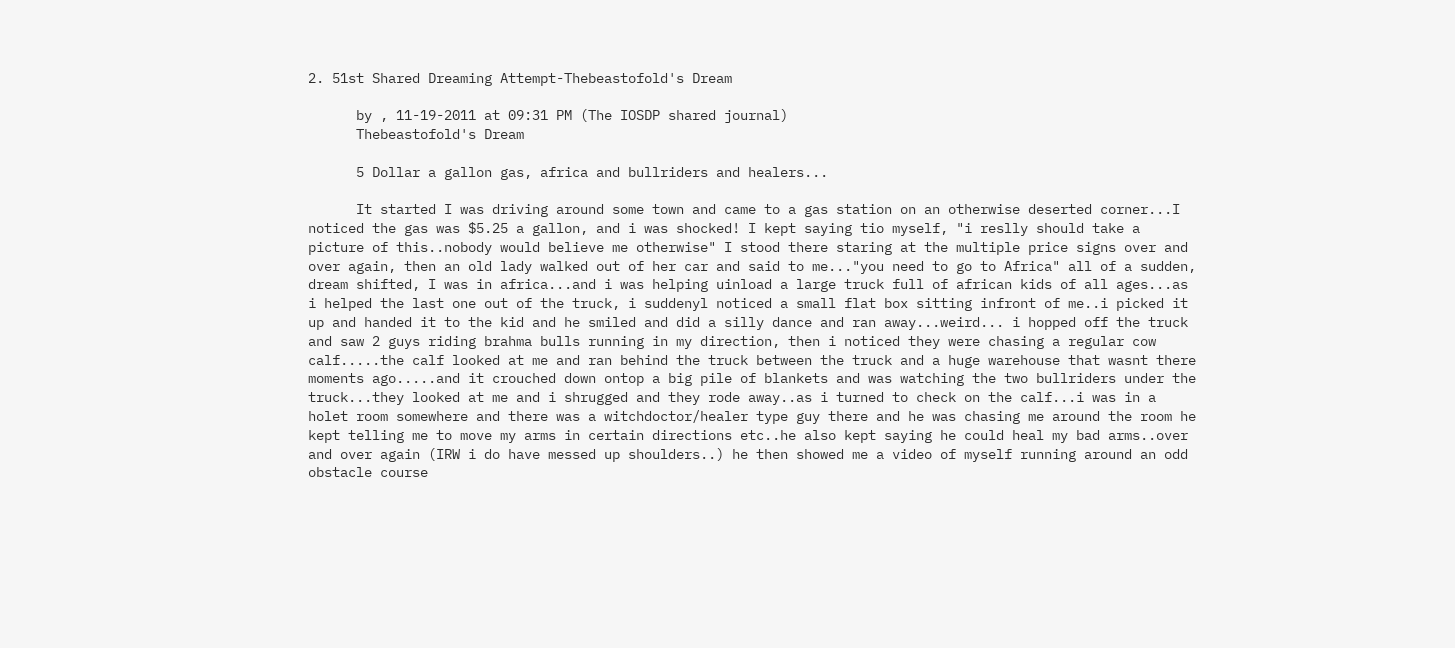2. 51st Shared Dreaming Attempt-Thebeastofold's Dream

      by , 11-19-2011 at 09:31 PM (The IOSDP shared journal)
      Thebeastofold's Dream

      5 Dollar a gallon gas, africa and bullriders and healers...

      It started I was driving around some town and came to a gas station on an otherwise deserted corner...I noticed the gas was $5.25 a gallon, and i was shocked! I kept saying tio myself, "i reslly should take a picture of this..nobody would believe me otherwise" I stood there staring at the multiple price signs over and over again, then an old lady walked out of her car and said to me..."you need to go to Africa" all of a sudden, dream shifted, I was in africa...and i was helping uinload a large truck full of african kids of all ages...as i helped the last one out of the truck, i suddenyl noticed a small flat box sitting infront of me..i picked it up and handed it to the kid and he smiled and did a silly dance and ran away...weird... i hopped off the truck and saw 2 guys riding brahma bulls running in my direction, then i noticed they were chasing a regular cow calf.....the calf looked at me and ran behind the truck between the truck and a huge warehouse that wasnt there moments ago.....and it crouched down ontop a big pile of blankets and was watching the two bullriders under the truck...they looked at me and i shrugged and they rode away..as i turned to check on the calf...i was in a holet room somewhere and there was a witchdoctor/healer type guy there and he was chasing me around the room he kept telling me to move my arms in certain directions etc..he also kept saying he could heal my bad arms..over and over again (IRW i do have messed up shoulders..) he then showed me a video of myself running around an odd obstacle course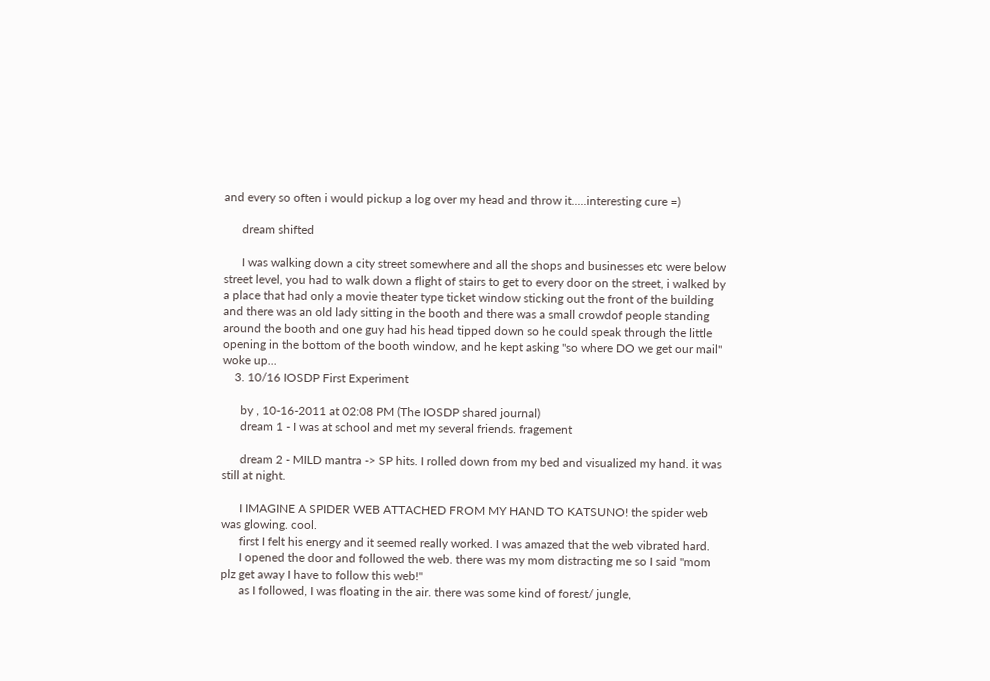and every so often i would pickup a log over my head and throw it.....interesting cure =)

      dream shifted

      I was walking down a city street somewhere and all the shops and businesses etc were below street level, you had to walk down a flight of stairs to get to every door on the street, i walked by a place that had only a movie theater type ticket window sticking out the front of the building and there was an old lady sitting in the booth and there was a small crowdof people standing around the booth and one guy had his head tipped down so he could speak through the little opening in the bottom of the booth window, and he kept asking "so where DO we get our mail" woke up...
    3. 10/16 IOSDP First Experiment

      by , 10-16-2011 at 02:08 PM (The IOSDP shared journal)
      dream 1 - I was at school and met my several friends. fragement

      dream 2 - MILD mantra -> SP hits. I rolled down from my bed and visualized my hand. it was still at night.

      I IMAGINE A SPIDER WEB ATTACHED FROM MY HAND TO KATSUNO! the spider web was glowing. cool.
      first I felt his energy and it seemed really worked. I was amazed that the web vibrated hard.
      I opened the door and followed the web. there was my mom distracting me so I said "mom plz get away I have to follow this web!"
      as I followed, I was floating in the air. there was some kind of forest/ jungle,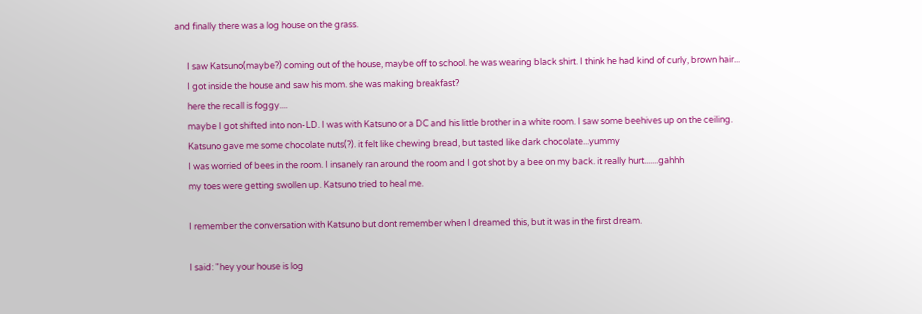and finally there was a log house on the grass.

      I saw Katsuno(maybe?) coming out of the house, maybe off to school. he was wearing black shirt. I think he had kind of curly, brown hair...
      I got inside the house and saw his mom. she was making breakfast?
      here the recall is foggy....
      maybe I got shifted into non-LD. I was with Katsuno or a DC and his little brother in a white room. I saw some beehives up on the ceiling.
      Katsuno gave me some chocolate nuts(?). it felt like chewing bread, but tasted like dark chocolate...yummy
      I was worried of bees in the room. I insanely ran around the room and I got shot by a bee on my back. it really hurt.......gahhh
      my toes were getting swollen up. Katsuno tried to heal me.

      I remember the conversation with Katsuno but dont remember when I dreamed this, but it was in the first dream.

      I said: "hey your house is log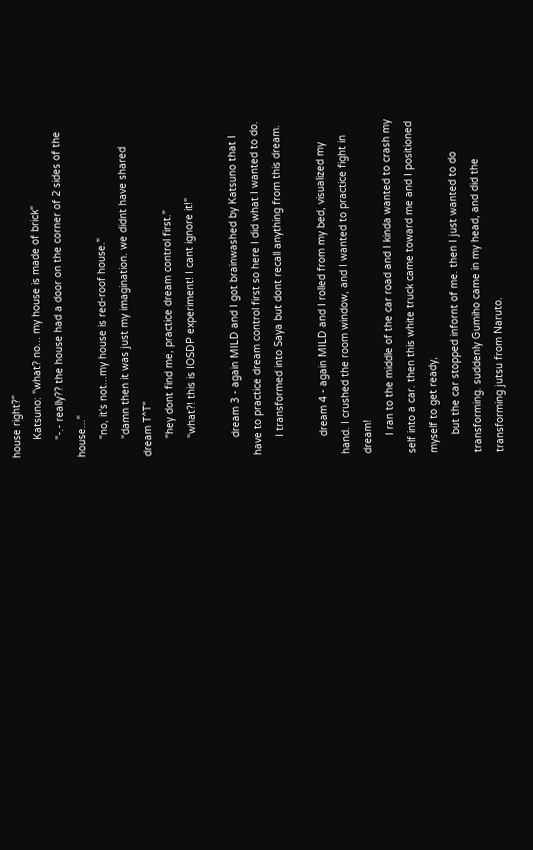house right?"
      Katsuno: "what? no... my house is made of brick"
      "-.- really?? the house had a door on the corner of 2 sides of the house..."
      "no, it's not...my house is red-roof house."
      "damn then it was just my imagination. we didnt have shared dream T^T"
      "hey dont find me, practice dream control first."
      "what?! this is IOSDP experiment! I cant ignore it!"

      dream 3 - again MILD and I got brainwashed by Katsuno that I have to practice dream control first so here I did what I wanted to do.
      I transformed into Saya but dont recall anything from this dream.

      dream 4 - again MILD and I rolled from my bed, visualized my hand. I crushed the room window, and I wanted to practice fight in dream!
      I ran to the middle of the car road and I kinda wanted to crash my self into a car. then this white truck came toward me and I positioned myself to get ready,
      but the car stopped infornt of me. then I just wanted to do transforming. suddenly Gumiho came in my head, and did the transforming jutsu from Naruto.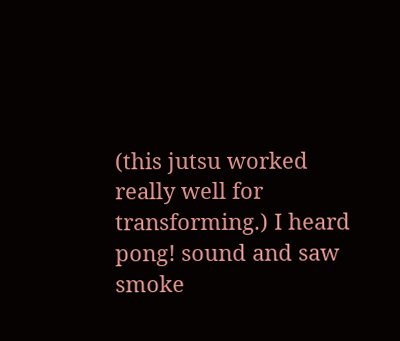(this jutsu worked really well for transforming.) I heard pong! sound and saw smoke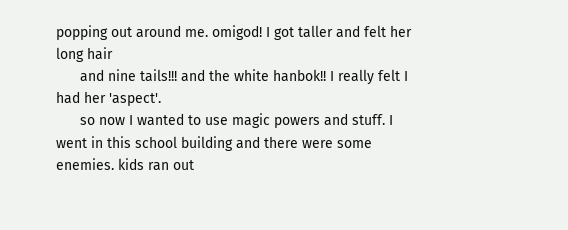popping out around me. omigod! I got taller and felt her long hair
      and nine tails!!! and the white hanbok!! I really felt I had her 'aspect'.
      so now I wanted to use magic powers and stuff. I went in this school building and there were some enemies. kids ran out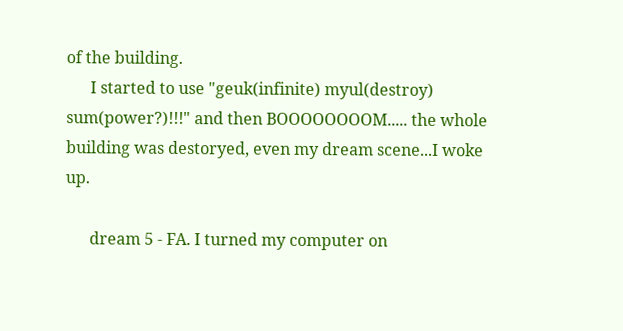of the building.
      I started to use "geuk(infinite) myul(destroy) sum(power?)!!!" and then BOOOOOOOOM..... the whole building was destoryed, even my dream scene...I woke up.

      dream 5 - FA. I turned my computer on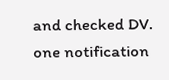and checked DV. one notification